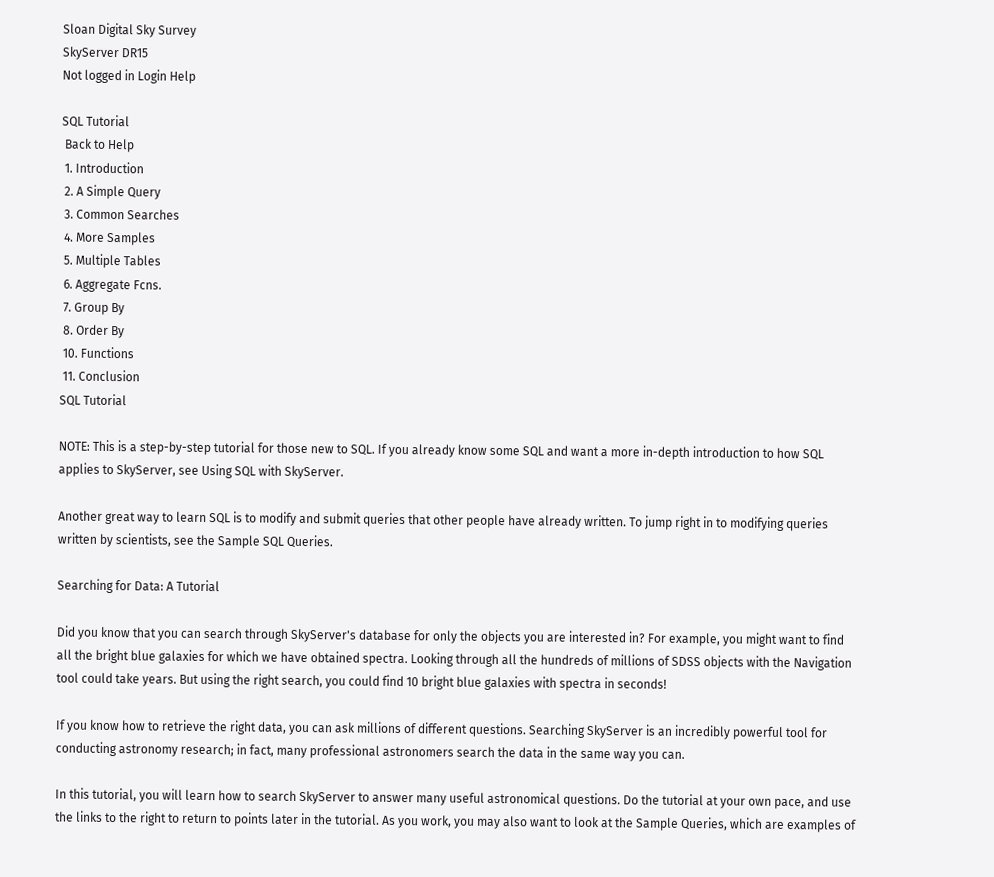Sloan Digital Sky Survey
SkyServer DR15
Not logged in Login Help

SQL Tutorial
 Back to Help
 1. Introduction
 2. A Simple Query
 3. Common Searches
 4. More Samples
 5. Multiple Tables
 6. Aggregate Fcns.
 7. Group By
 8. Order By
 10. Functions
 11. Conclusion
SQL Tutorial

NOTE: This is a step-by-step tutorial for those new to SQL. If you already know some SQL and want a more in-depth introduction to how SQL applies to SkyServer, see Using SQL with SkyServer.

Another great way to learn SQL is to modify and submit queries that other people have already written. To jump right in to modifying queries written by scientists, see the Sample SQL Queries.

Searching for Data: A Tutorial

Did you know that you can search through SkyServer's database for only the objects you are interested in? For example, you might want to find all the bright blue galaxies for which we have obtained spectra. Looking through all the hundreds of millions of SDSS objects with the Navigation tool could take years. But using the right search, you could find 10 bright blue galaxies with spectra in seconds!

If you know how to retrieve the right data, you can ask millions of different questions. Searching SkyServer is an incredibly powerful tool for conducting astronomy research; in fact, many professional astronomers search the data in the same way you can.

In this tutorial, you will learn how to search SkyServer to answer many useful astronomical questions. Do the tutorial at your own pace, and use the links to the right to return to points later in the tutorial. As you work, you may also want to look at the Sample Queries, which are examples of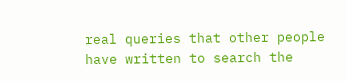real queries that other people have written to search the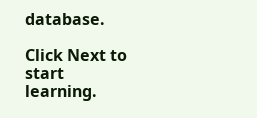database.

Click Next to start learning.